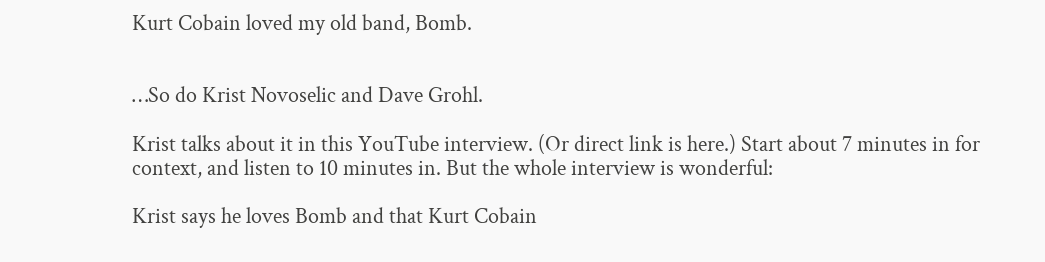Kurt Cobain loved my old band, Bomb.


…So do Krist Novoselic and Dave Grohl.

Krist talks about it in this YouTube interview. (Or direct link is here.) Start about 7 minutes in for context, and listen to 10 minutes in. But the whole interview is wonderful:

Krist says he loves Bomb and that Kurt Cobain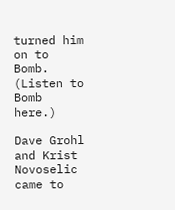turned him on to Bomb. (Listen to Bomb here.)

Dave Grohl and Krist Novoselic came to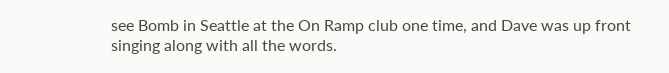see Bomb in Seattle at the On Ramp club one time, and Dave was up front singing along with all the words.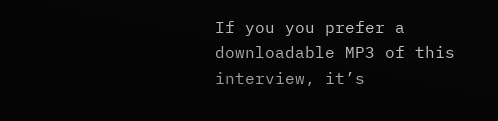If you you prefer a downloadable MP3 of this interview, it’s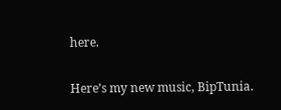here.

Here’s my new music, BipTunia.